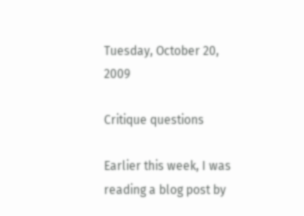Tuesday, October 20, 2009

Critique questions

Earlier this week, I was reading a blog post by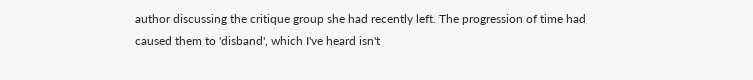author discussing the critique group she had recently left. The progression of time had caused them to 'disband', which I've heard isn't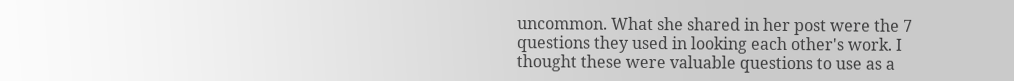uncommon. What she shared in her post were the 7 questions they used in looking each other's work. I thought these were valuable questions to use as a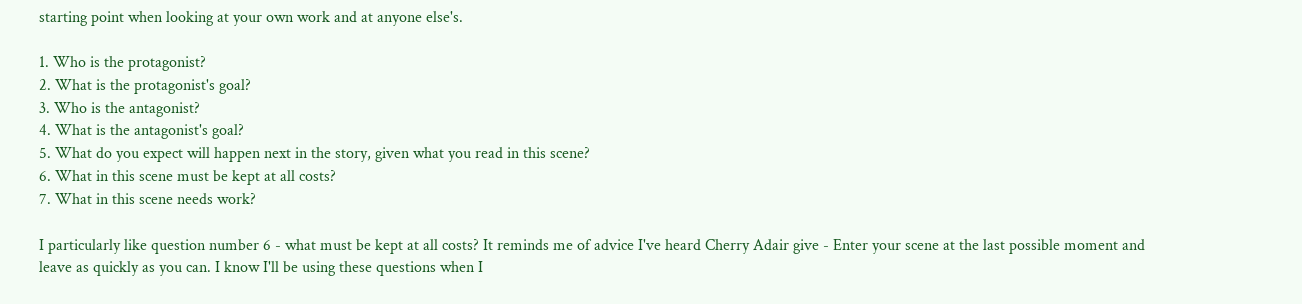starting point when looking at your own work and at anyone else's.

1. Who is the protagonist?
2. What is the protagonist's goal?
3. Who is the antagonist?
4. What is the antagonist's goal?
5. What do you expect will happen next in the story, given what you read in this scene?
6. What in this scene must be kept at all costs?
7. What in this scene needs work?

I particularly like question number 6 - what must be kept at all costs? It reminds me of advice I've heard Cherry Adair give - Enter your scene at the last possible moment and leave as quickly as you can. I know I'll be using these questions when I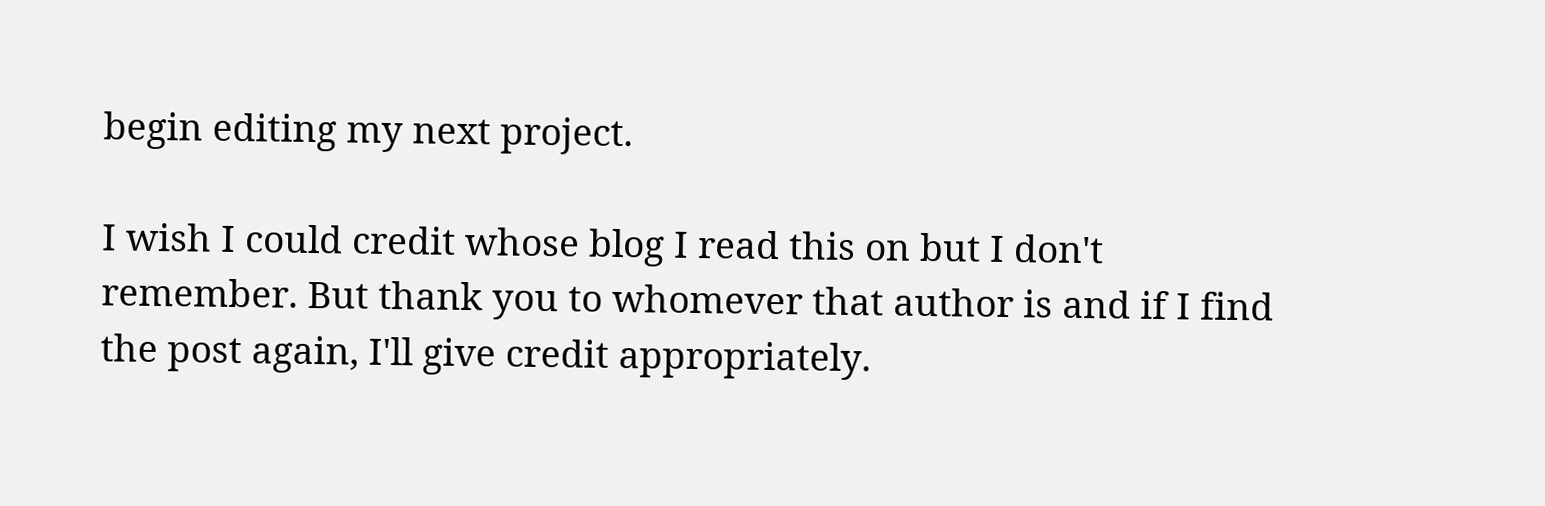begin editing my next project.

I wish I could credit whose blog I read this on but I don't remember. But thank you to whomever that author is and if I find the post again, I'll give credit appropriately.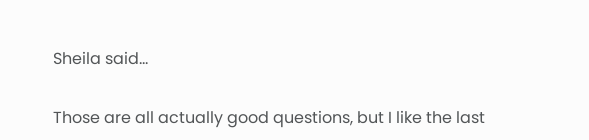Sheila said...

Those are all actually good questions, but I like the last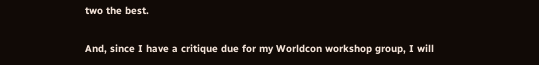two the best.

And, since I have a critique due for my Worldcon workshop group, I will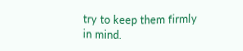try to keep them firmly in mind.